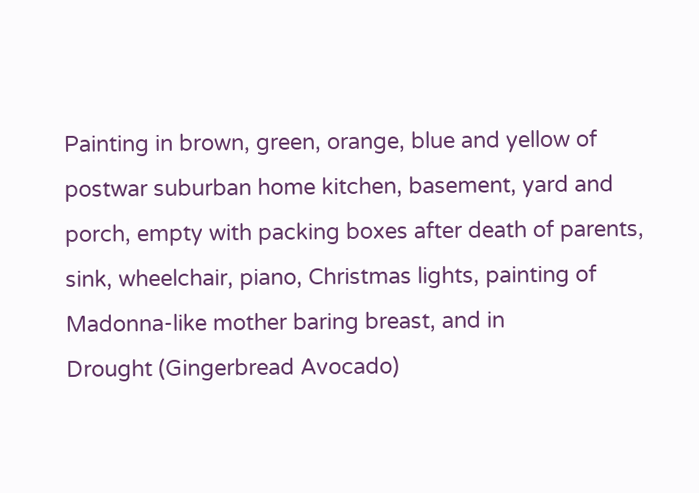Painting in brown, green, orange, blue and yellow of postwar suburban home kitchen, basement, yard and porch, empty with packing boxes after death of parents, sink, wheelchair, piano, Christmas lights, painting of Madonna-like mother baring breast, and in
Drought (Gingerbread Avocado)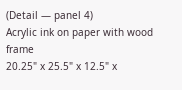(Detail — panel 4)
Acrylic ink on paper with wood frame
20.25" x 25.5" x 12.5" x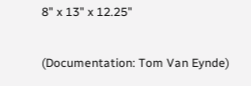8" x 13" x 12.25"

(Documentation: Tom Van Eynde)